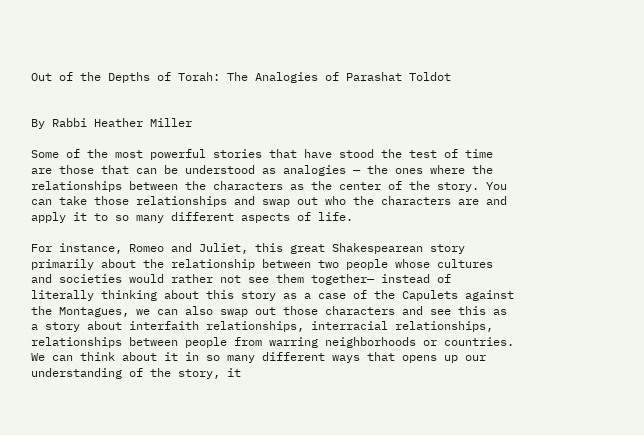Out of the Depths of Torah: The Analogies of Parashat Toldot


By Rabbi Heather Miller

Some of the most powerful stories that have stood the test of time are those that can be understood as analogies — the ones where the relationships between the characters as the center of the story. You can take those relationships and swap out who the characters are and apply it to so many different aspects of life.

For instance, Romeo and Juliet, this great Shakespearean story primarily about the relationship between two people whose cultures and societies would rather not see them together— instead of literally thinking about this story as a case of the Capulets against the Montagues, we can also swap out those characters and see this as a story about interfaith relationships, interracial relationships, relationships between people from warring neighborhoods or countries. We can think about it in so many different ways that opens up our understanding of the story, it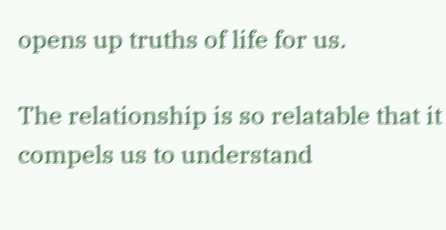opens up truths of life for us.

The relationship is so relatable that it compels us to understand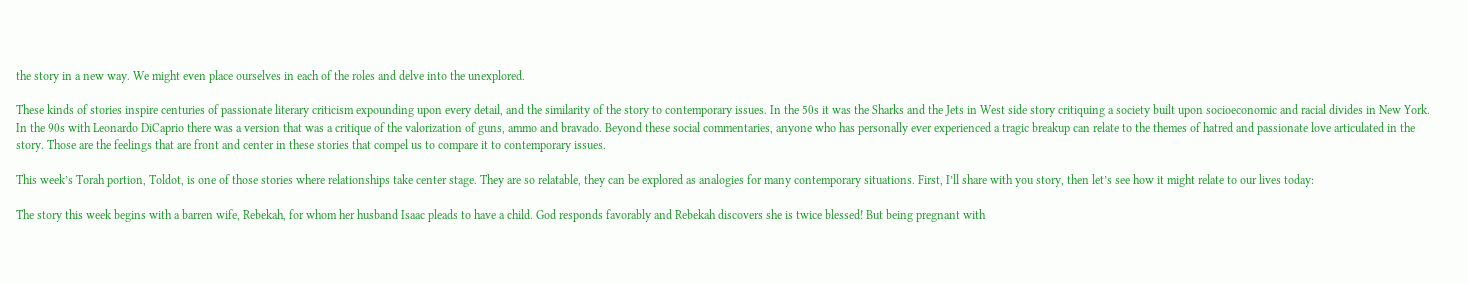the story in a new way. We might even place ourselves in each of the roles and delve into the unexplored.

These kinds of stories inspire centuries of passionate literary criticism expounding upon every detail, and the similarity of the story to contemporary issues. In the 50s it was the Sharks and the Jets in West side story critiquing a society built upon socioeconomic and racial divides in New York. In the 90s with Leonardo DiCaprio there was a version that was a critique of the valorization of guns, ammo and bravado. Beyond these social commentaries, anyone who has personally ever experienced a tragic breakup can relate to the themes of hatred and passionate love articulated in the story. Those are the feelings that are front and center in these stories that compel us to compare it to contemporary issues.

This week’s Torah portion, Toldot, is one of those stories where relationships take center stage. They are so relatable, they can be explored as analogies for many contemporary situations. First, I’ll share with you story, then let’s see how it might relate to our lives today:

The story this week begins with a barren wife, Rebekah, for whom her husband Isaac pleads to have a child. God responds favorably and Rebekah discovers she is twice blessed! But being pregnant with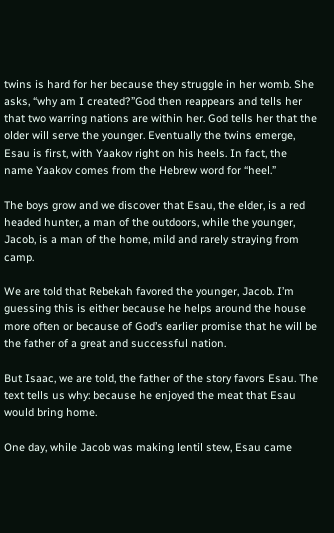twins is hard for her because they struggle in her womb. She asks, “why am I created?”God then reappears and tells her that two warring nations are within her. God tells her that the older will serve the younger. Eventually the twins emerge, Esau is first, with Yaakov right on his heels. In fact, the name Yaakov comes from the Hebrew word for “heel.”

The boys grow and we discover that Esau, the elder, is a red headed hunter, a man of the outdoors, while the younger, Jacob, is a man of the home, mild and rarely straying from camp.

We are told that Rebekah favored the younger, Jacob. I’m guessing this is either because he helps around the house more often or because of God’s earlier promise that he will be the father of a great and successful nation.

But Isaac, we are told, the father of the story favors Esau. The text tells us why: because he enjoyed the meat that Esau would bring home.

One day, while Jacob was making lentil stew, Esau came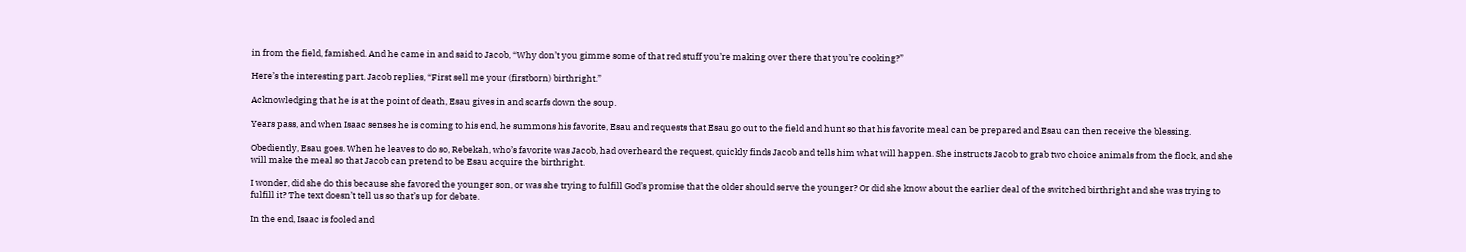in from the field, famished. And he came in and said to Jacob, “Why don’t you gimme some of that red stuff you’re making over there that you’re cooking?”

Here’s the interesting part. Jacob replies, “First sell me your (firstborn) birthright.”

Acknowledging that he is at the point of death, Esau gives in and scarfs down the soup.

Years pass, and when Isaac senses he is coming to his end, he summons his favorite, Esau and requests that Esau go out to the field and hunt so that his favorite meal can be prepared and Esau can then receive the blessing.

Obediently, Esau goes. When he leaves to do so, Rebekah, who’s favorite was Jacob, had overheard the request, quickly finds Jacob and tells him what will happen. She instructs Jacob to grab two choice animals from the flock, and she will make the meal so that Jacob can pretend to be Esau acquire the birthright.

I wonder, did she do this because she favored the younger son, or was she trying to fulfill God’s promise that the older should serve the younger? Or did she know about the earlier deal of the switched birthright and she was trying to fulfill it? The text doesn’t tell us so that’s up for debate.

In the end, Isaac is fooled and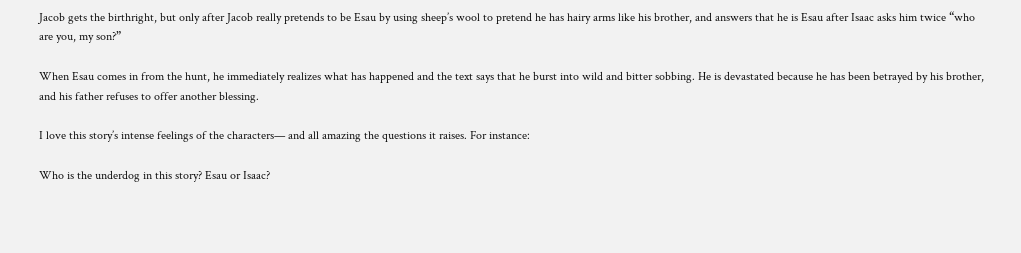Jacob gets the birthright, but only after Jacob really pretends to be Esau by using sheep’s wool to pretend he has hairy arms like his brother, and answers that he is Esau after Isaac asks him twice “who are you, my son?”

When Esau comes in from the hunt, he immediately realizes what has happened and the text says that he burst into wild and bitter sobbing. He is devastated because he has been betrayed by his brother, and his father refuses to offer another blessing.

I love this story’s intense feelings of the characters— and all amazing the questions it raises. For instance:

Who is the underdog in this story? Esau or Isaac?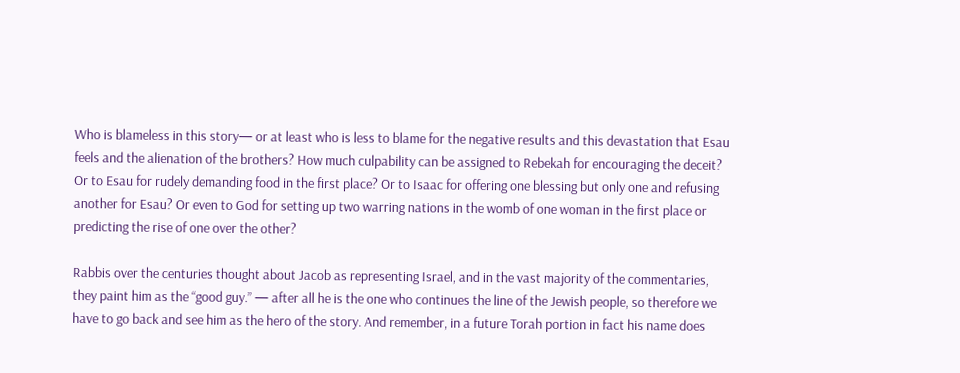Who is blameless in this story— or at least who is less to blame for the negative results and this devastation that Esau feels and the alienation of the brothers? How much culpability can be assigned to Rebekah for encouraging the deceit? Or to Esau for rudely demanding food in the first place? Or to Isaac for offering one blessing but only one and refusing another for Esau? Or even to God for setting up two warring nations in the womb of one woman in the first place or predicting the rise of one over the other?

Rabbis over the centuries thought about Jacob as representing Israel, and in the vast majority of the commentaries, they paint him as the “good guy.” — after all he is the one who continues the line of the Jewish people, so therefore we have to go back and see him as the hero of the story. And remember, in a future Torah portion in fact his name does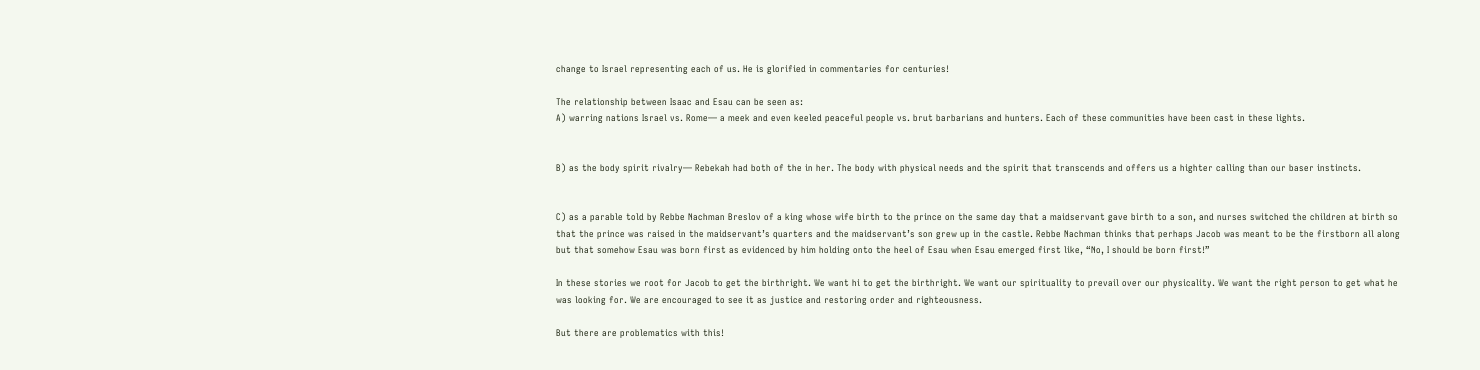change to Israel representing each of us. He is glorified in commentaries for centuries!

The relationship between Isaac and Esau can be seen as:
A) warring nations Israel vs. Rome— a meek and even keeled peaceful people vs. brut barbarians and hunters. Each of these communities have been cast in these lights.


B) as the body spirit rivalry— Rebekah had both of the in her. The body with physical needs and the spirit that transcends and offers us a highter calling than our baser instincts.


C) as a parable told by Rebbe Nachman Breslov of a king whose wife birth to the prince on the same day that a maidservant gave birth to a son, and nurses switched the children at birth so that the prince was raised in the maidservant’s quarters and the maidservant’s son grew up in the castle. Rebbe Nachman thinks that perhaps Jacob was meant to be the firstborn all along but that somehow Esau was born first as evidenced by him holding onto the heel of Esau when Esau emerged first like, “No, I should be born first!”

In these stories we root for Jacob to get the birthright. We want hi to get the birthright. We want our spirituality to prevail over our physicality. We want the right person to get what he was looking for. We are encouraged to see it as justice and restoring order and righteousness.

But there are problematics with this!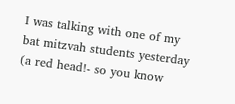I was talking with one of my bat mitzvah students yesterday (a red head!- so you know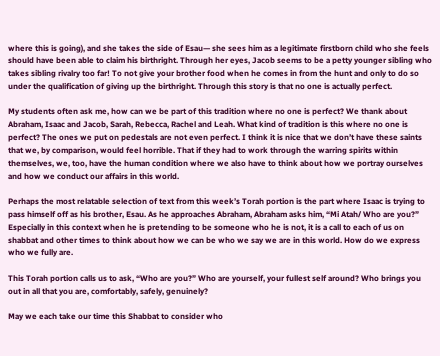where this is going), and she takes the side of Esau— she sees him as a legitimate firstborn child who she feels should have been able to claim his birthright. Through her eyes, Jacob seems to be a petty younger sibling who takes sibling rivalry too far! To not give your brother food when he comes in from the hunt and only to do so under the qualification of giving up the birthright. Through this story is that no one is actually perfect.

My students often ask me, how can we be part of this tradition where no one is perfect? We thank about Abraham, Isaac and Jacob, Sarah, Rebecca, Rachel and Leah. What kind of tradition is this where no one is perfect? The ones we put on pedestals are not even perfect. I think it is nice that we don’t have these saints that we, by comparison, would feel horrible. That if they had to work through the warring spirits within themselves, we, too, have the human condition where we also have to think about how we portray ourselves and how we conduct our affairs in this world.

Perhaps the most relatable selection of text from this week’s Torah portion is the part where Isaac is trying to pass himself off as his brother, Esau. As he approaches Abraham, Abraham asks him, “Mi Atah/ Who are you?” Especially in this context when he is pretending to be someone who he is not, it is a call to each of us on shabbat and other times to think about how we can be who we say we are in this world. How do we express who we fully are.

This Torah portion calls us to ask, “Who are you?” Who are yourself, your fullest self around? Who brings you out in all that you are, comfortably, safely, genuinely?

May we each take our time this Shabbat to consider who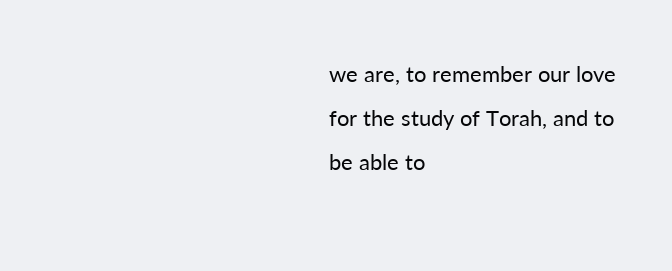we are, to remember our love for the study of Torah, and to be able to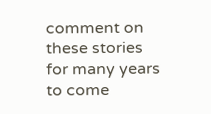comment on these stories for many years to come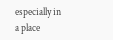especially in a place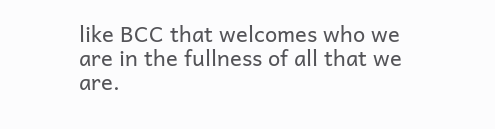like BCC that welcomes who we are in the fullness of all that we are.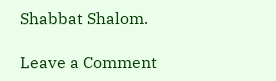Shabbat Shalom.

Leave a Comment